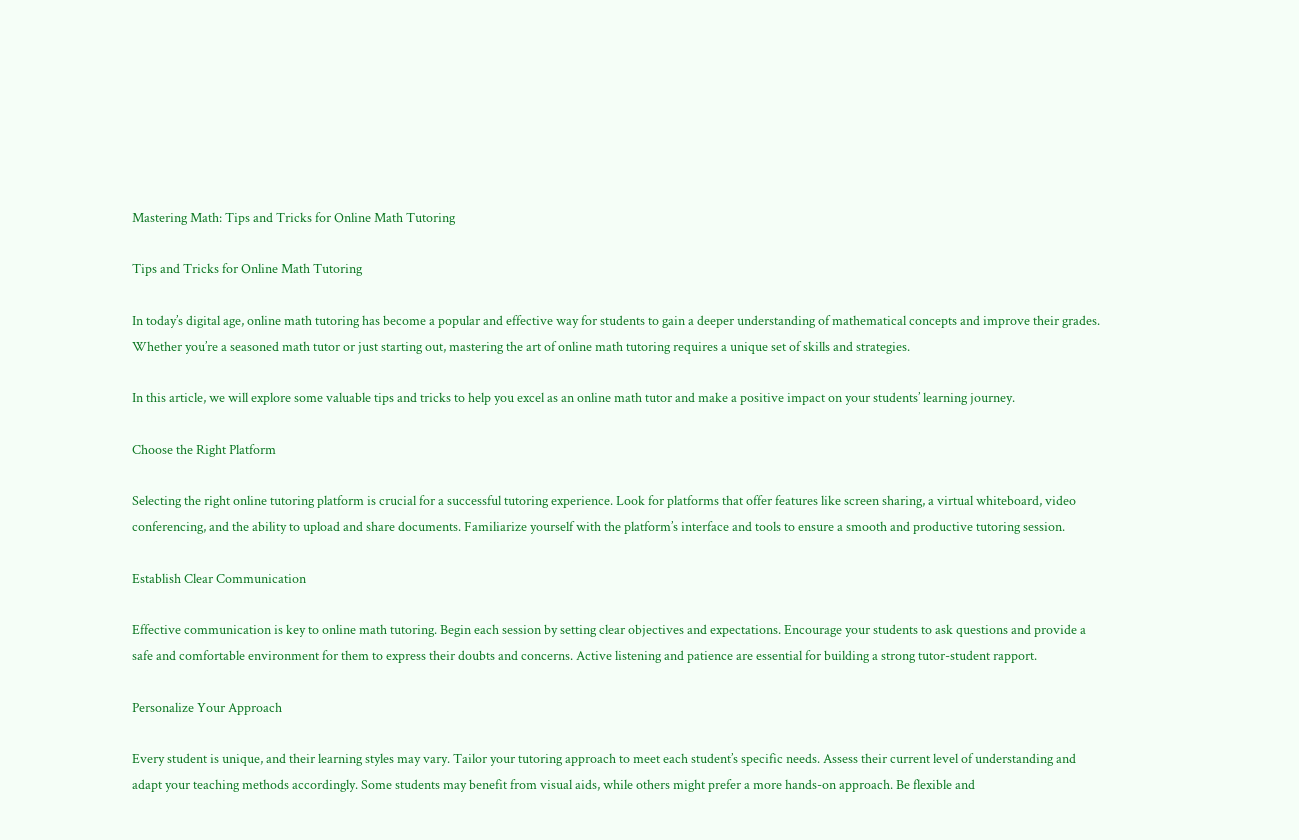Mastering Math: Tips and Tricks for Online Math Tutoring

Tips and Tricks for Online Math Tutoring

In today’s digital age, online math tutoring has become a popular and effective way for students to gain a deeper understanding of mathematical concepts and improve their grades. Whether you’re a seasoned math tutor or just starting out, mastering the art of online math tutoring requires a unique set of skills and strategies.

In this article, we will explore some valuable tips and tricks to help you excel as an online math tutor and make a positive impact on your students’ learning journey.

Choose the Right Platform

Selecting the right online tutoring platform is crucial for a successful tutoring experience. Look for platforms that offer features like screen sharing, a virtual whiteboard, video conferencing, and the ability to upload and share documents. Familiarize yourself with the platform’s interface and tools to ensure a smooth and productive tutoring session.

Establish Clear Communication

Effective communication is key to online math tutoring. Begin each session by setting clear objectives and expectations. Encourage your students to ask questions and provide a safe and comfortable environment for them to express their doubts and concerns. Active listening and patience are essential for building a strong tutor-student rapport.

Personalize Your Approach

Every student is unique, and their learning styles may vary. Tailor your tutoring approach to meet each student’s specific needs. Assess their current level of understanding and adapt your teaching methods accordingly. Some students may benefit from visual aids, while others might prefer a more hands-on approach. Be flexible and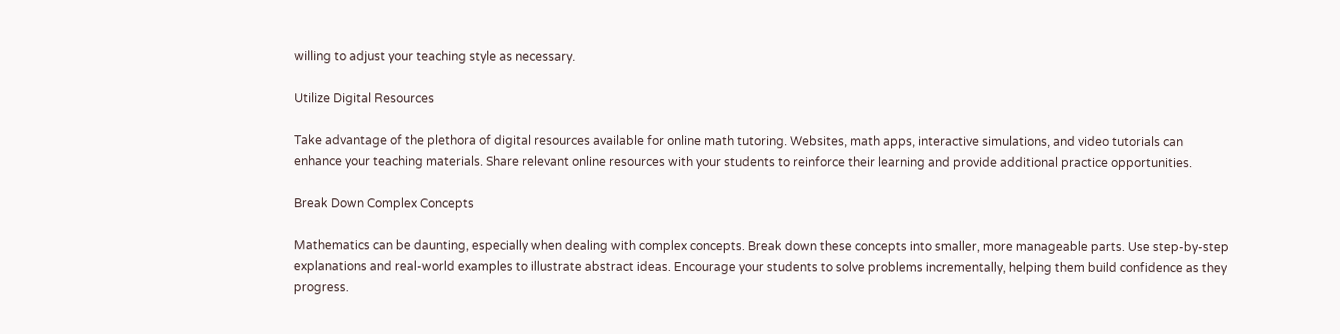willing to adjust your teaching style as necessary.

Utilize Digital Resources

Take advantage of the plethora of digital resources available for online math tutoring. Websites, math apps, interactive simulations, and video tutorials can enhance your teaching materials. Share relevant online resources with your students to reinforce their learning and provide additional practice opportunities.

Break Down Complex Concepts

Mathematics can be daunting, especially when dealing with complex concepts. Break down these concepts into smaller, more manageable parts. Use step-by-step explanations and real-world examples to illustrate abstract ideas. Encourage your students to solve problems incrementally, helping them build confidence as they progress.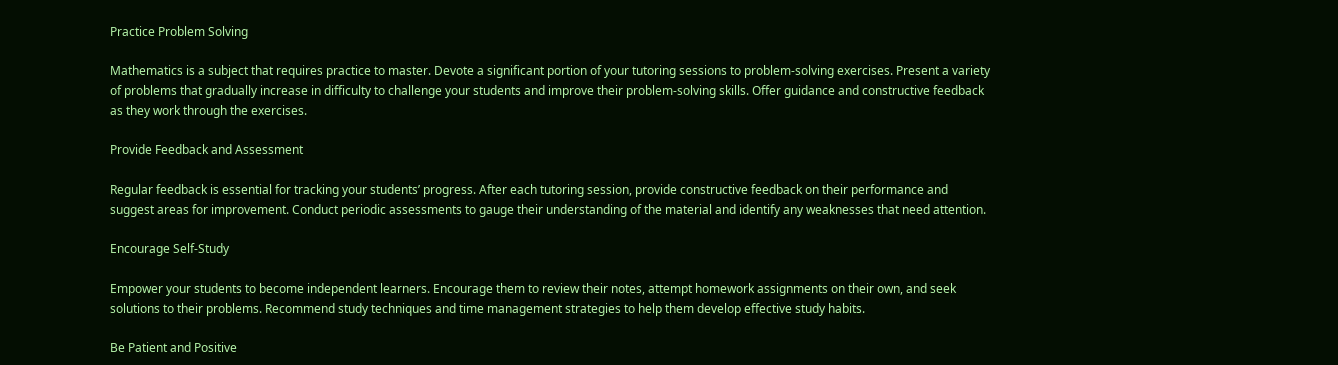Practice Problem Solving

Mathematics is a subject that requires practice to master. Devote a significant portion of your tutoring sessions to problem-solving exercises. Present a variety of problems that gradually increase in difficulty to challenge your students and improve their problem-solving skills. Offer guidance and constructive feedback as they work through the exercises.

Provide Feedback and Assessment

Regular feedback is essential for tracking your students’ progress. After each tutoring session, provide constructive feedback on their performance and suggest areas for improvement. Conduct periodic assessments to gauge their understanding of the material and identify any weaknesses that need attention.

Encourage Self-Study

Empower your students to become independent learners. Encourage them to review their notes, attempt homework assignments on their own, and seek solutions to their problems. Recommend study techniques and time management strategies to help them develop effective study habits.

Be Patient and Positive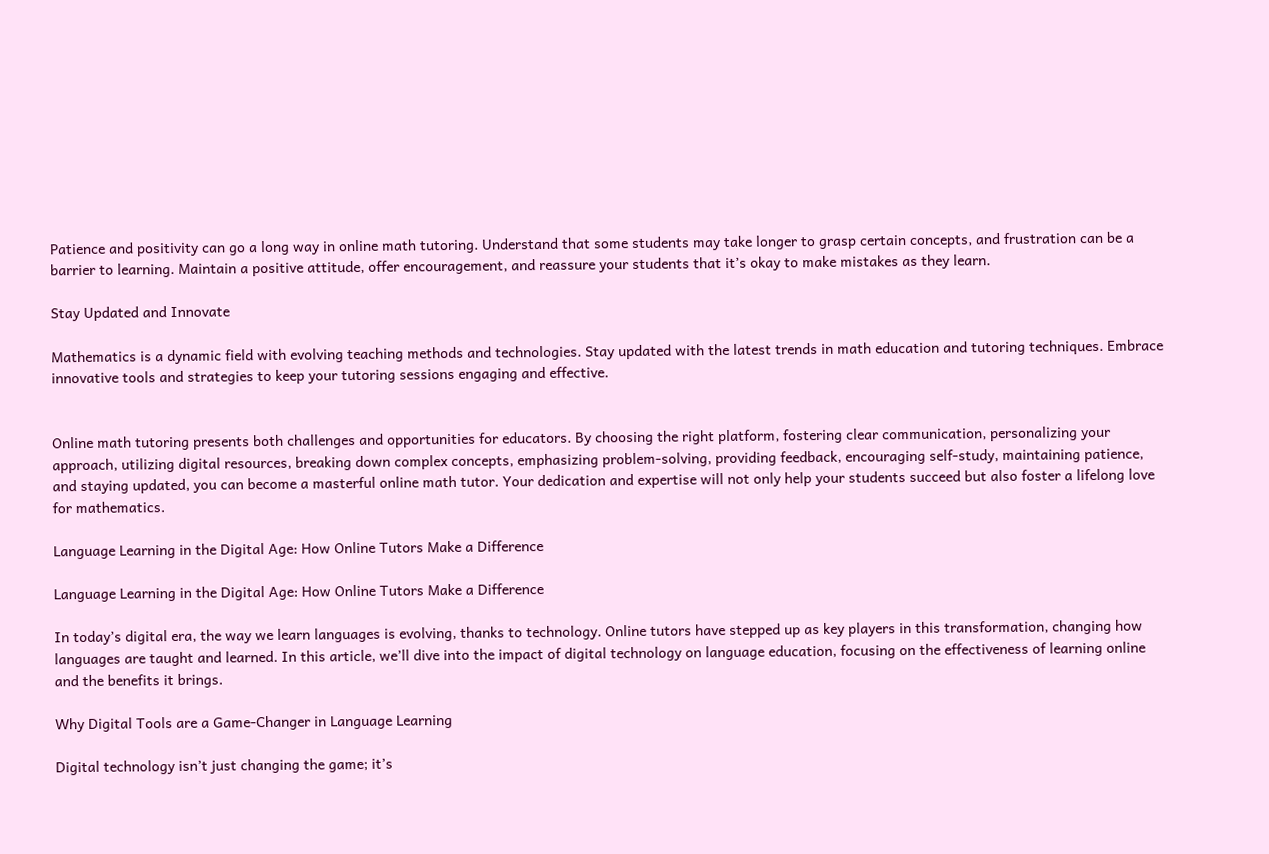Patience and positivity can go a long way in online math tutoring. Understand that some students may take longer to grasp certain concepts, and frustration can be a barrier to learning. Maintain a positive attitude, offer encouragement, and reassure your students that it’s okay to make mistakes as they learn.

Stay Updated and Innovate

Mathematics is a dynamic field with evolving teaching methods and technologies. Stay updated with the latest trends in math education and tutoring techniques. Embrace innovative tools and strategies to keep your tutoring sessions engaging and effective.


Online math tutoring presents both challenges and opportunities for educators. By choosing the right platform, fostering clear communication, personalizing your approach, utilizing digital resources, breaking down complex concepts, emphasizing problem-solving, providing feedback, encouraging self-study, maintaining patience, and staying updated, you can become a masterful online math tutor. Your dedication and expertise will not only help your students succeed but also foster a lifelong love for mathematics.

Language Learning in the Digital Age: How Online Tutors Make a Difference

Language Learning in the Digital Age: How Online Tutors Make a Difference

In today’s digital era, the way we learn languages is evolving, thanks to technology. Online tutors have stepped up as key players in this transformation, changing how languages are taught and learned. In this article, we’ll dive into the impact of digital technology on language education, focusing on the effectiveness of learning online and the benefits it brings.

Why Digital Tools are a Game-Changer in Language Learning

Digital technology isn’t just changing the game; it’s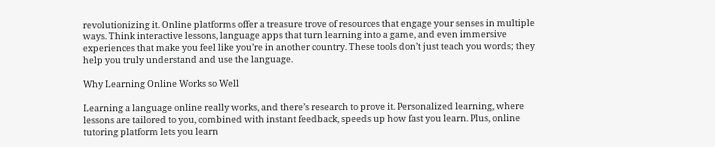revolutionizing it. Online platforms offer a treasure trove of resources that engage your senses in multiple ways. Think interactive lessons, language apps that turn learning into a game, and even immersive experiences that make you feel like you’re in another country. These tools don’t just teach you words; they help you truly understand and use the language.

Why Learning Online Works so Well

Learning a language online really works, and there’s research to prove it. Personalized learning, where lessons are tailored to you, combined with instant feedback, speeds up how fast you learn. Plus, online tutoring platform lets you learn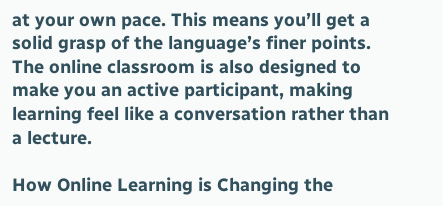at your own pace. This means you’ll get a solid grasp of the language’s finer points. The online classroom is also designed to make you an active participant, making learning feel like a conversation rather than a lecture.

How Online Learning is Changing the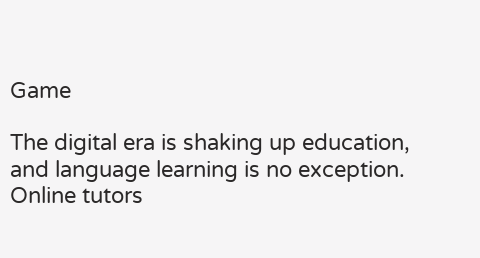Game

The digital era is shaking up education, and language learning is no exception. Online tutors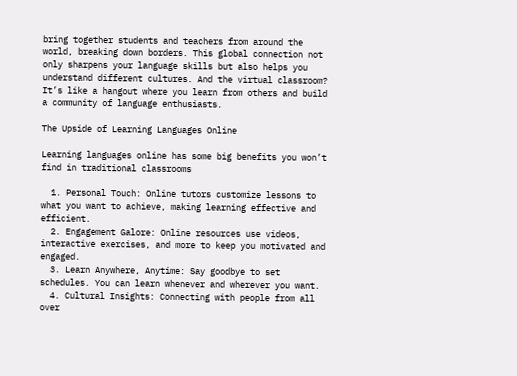bring together students and teachers from around the world, breaking down borders. This global connection not only sharpens your language skills but also helps you understand different cultures. And the virtual classroom? It’s like a hangout where you learn from others and build a community of language enthusiasts.

The Upside of Learning Languages Online

Learning languages online has some big benefits you won’t find in traditional classrooms

  1. Personal Touch: Online tutors customize lessons to what you want to achieve, making learning effective and efficient.
  2. Engagement Galore: Online resources use videos, interactive exercises, and more to keep you motivated and engaged.
  3. Learn Anywhere, Anytime: Say goodbye to set schedules. You can learn whenever and wherever you want.
  4. Cultural Insights: Connecting with people from all over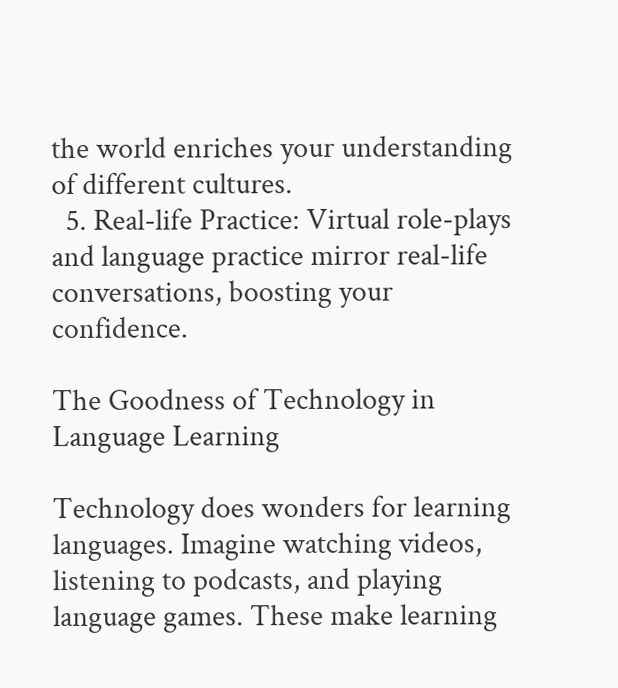the world enriches your understanding of different cultures.
  5. Real-life Practice: Virtual role-plays and language practice mirror real-life conversations, boosting your confidence.

The Goodness of Technology in Language Learning

Technology does wonders for learning languages. Imagine watching videos, listening to podcasts, and playing language games. These make learning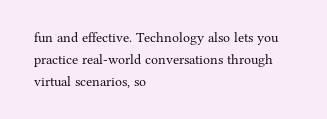fun and effective. Technology also lets you practice real-world conversations through virtual scenarios, so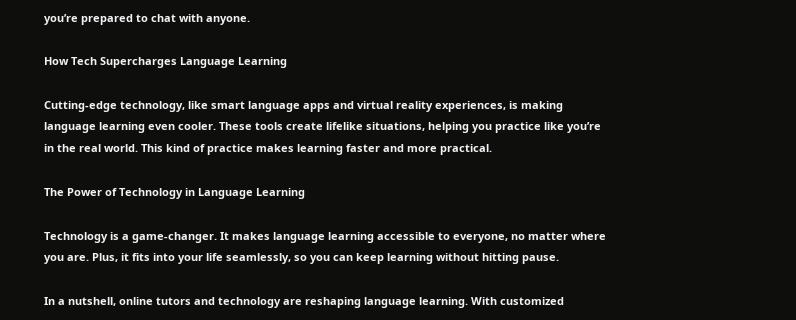you’re prepared to chat with anyone.

How Tech Supercharges Language Learning

Cutting-edge technology, like smart language apps and virtual reality experiences, is making language learning even cooler. These tools create lifelike situations, helping you practice like you’re in the real world. This kind of practice makes learning faster and more practical.

The Power of Technology in Language Learning

Technology is a game-changer. It makes language learning accessible to everyone, no matter where you are. Plus, it fits into your life seamlessly, so you can keep learning without hitting pause.

In a nutshell, online tutors and technology are reshaping language learning. With customized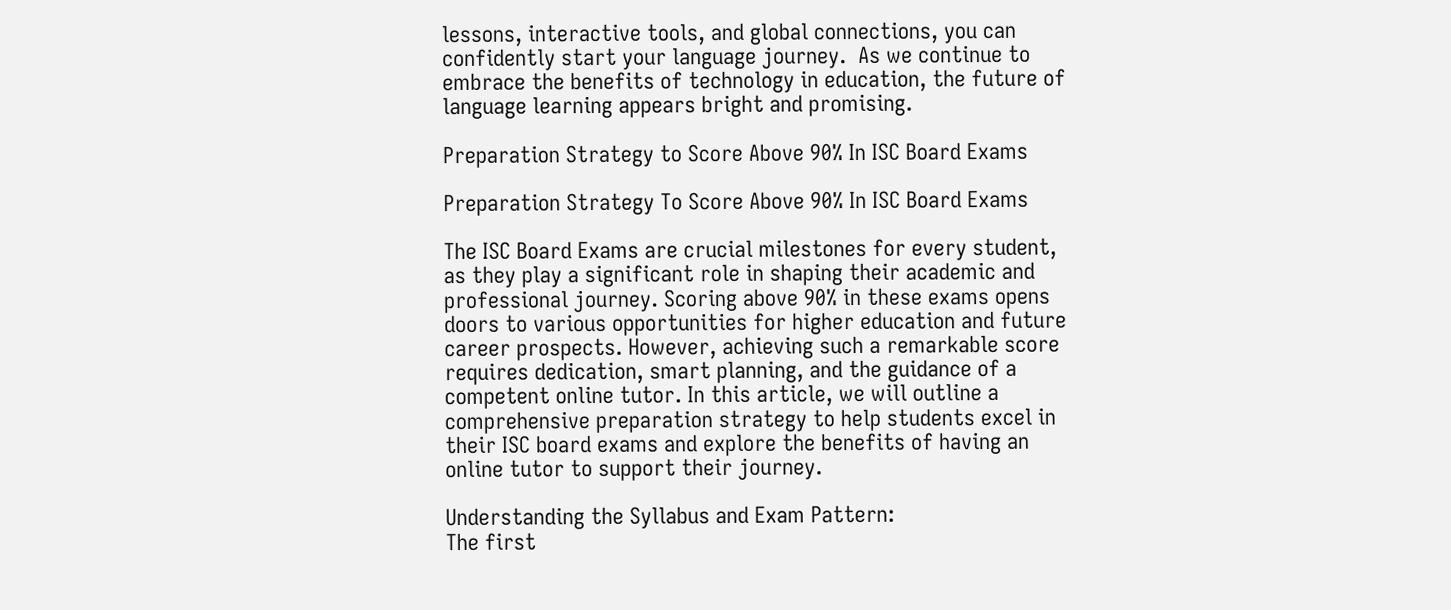lessons, interactive tools, and global connections, you can confidently start your language journey.  As we continue to embrace the benefits of technology in education, the future of language learning appears bright and promising.

Preparation Strategy to Score Above 90% In ISC Board Exams

Preparation Strategy To Score Above 90% In ISC Board Exams

The ISC Board Exams are crucial milestones for every student, as they play a significant role in shaping their academic and professional journey. Scoring above 90% in these exams opens doors to various opportunities for higher education and future career prospects. However, achieving such a remarkable score requires dedication, smart planning, and the guidance of a competent online tutor. In this article, we will outline a comprehensive preparation strategy to help students excel in their ISC board exams and explore the benefits of having an online tutor to support their journey.

Understanding the Syllabus and Exam Pattern:
The first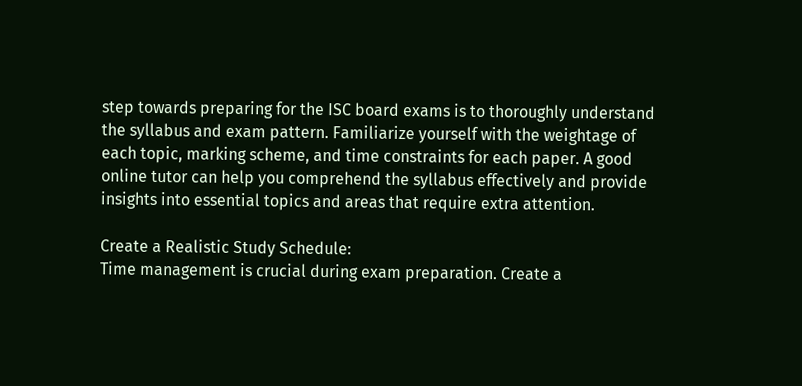step towards preparing for the ISC board exams is to thoroughly understand the syllabus and exam pattern. Familiarize yourself with the weightage of each topic, marking scheme, and time constraints for each paper. A good online tutor can help you comprehend the syllabus effectively and provide insights into essential topics and areas that require extra attention.

Create a Realistic Study Schedule:
Time management is crucial during exam preparation. Create a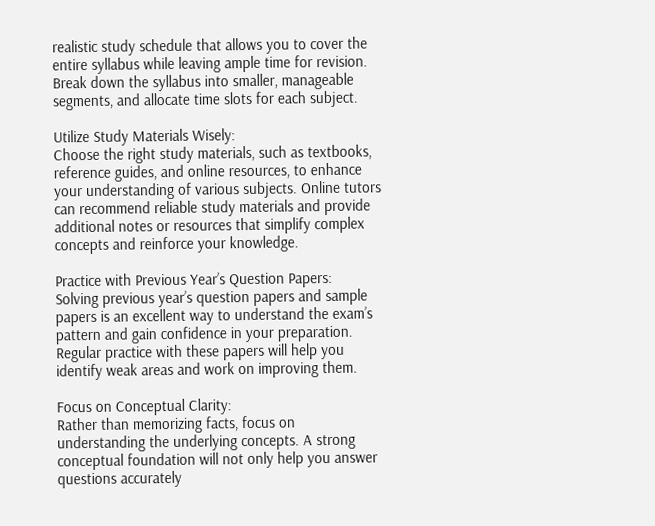realistic study schedule that allows you to cover the entire syllabus while leaving ample time for revision. Break down the syllabus into smaller, manageable segments, and allocate time slots for each subject.

Utilize Study Materials Wisely:
Choose the right study materials, such as textbooks, reference guides, and online resources, to enhance your understanding of various subjects. Online tutors can recommend reliable study materials and provide additional notes or resources that simplify complex concepts and reinforce your knowledge.

Practice with Previous Year’s Question Papers:
Solving previous year’s question papers and sample papers is an excellent way to understand the exam’s pattern and gain confidence in your preparation. Regular practice with these papers will help you identify weak areas and work on improving them.

Focus on Conceptual Clarity:
Rather than memorizing facts, focus on understanding the underlying concepts. A strong conceptual foundation will not only help you answer questions accurately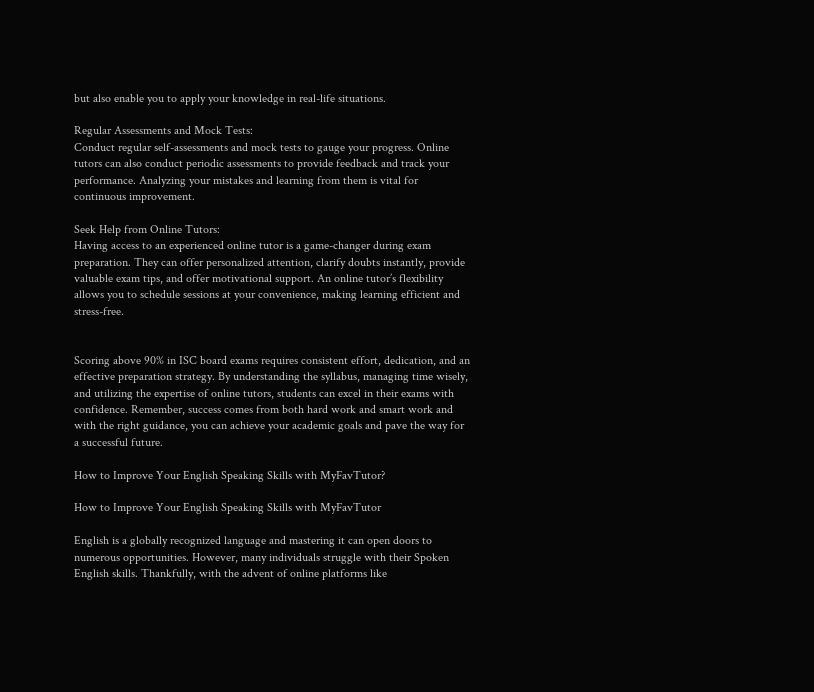but also enable you to apply your knowledge in real-life situations.

Regular Assessments and Mock Tests:
Conduct regular self-assessments and mock tests to gauge your progress. Online tutors can also conduct periodic assessments to provide feedback and track your performance. Analyzing your mistakes and learning from them is vital for continuous improvement.

Seek Help from Online Tutors:
Having access to an experienced online tutor is a game-changer during exam preparation. They can offer personalized attention, clarify doubts instantly, provide valuable exam tips, and offer motivational support. An online tutor’s flexibility allows you to schedule sessions at your convenience, making learning efficient and stress-free.


Scoring above 90% in ISC board exams requires consistent effort, dedication, and an effective preparation strategy. By understanding the syllabus, managing time wisely, and utilizing the expertise of online tutors, students can excel in their exams with confidence. Remember, success comes from both hard work and smart work and with the right guidance, you can achieve your academic goals and pave the way for a successful future.

How to Improve Your English Speaking Skills with MyFavTutor?

How to Improve Your English Speaking Skills with MyFavTutor

English is a globally recognized language and mastering it can open doors to numerous opportunities. However, many individuals struggle with their Spoken English skills. Thankfully, with the advent of online platforms like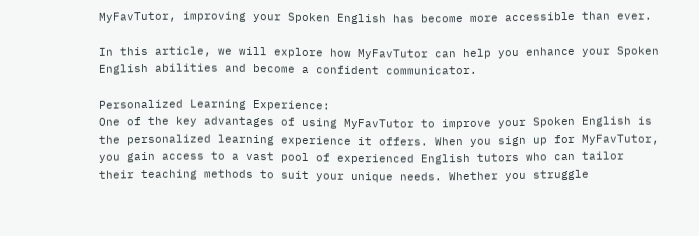MyFavTutor, improving your Spoken English has become more accessible than ever.

In this article, we will explore how MyFavTutor can help you enhance your Spoken English abilities and become a confident communicator.

Personalized Learning Experience:
One of the key advantages of using MyFavTutor to improve your Spoken English is the personalized learning experience it offers. When you sign up for MyFavTutor, you gain access to a vast pool of experienced English tutors who can tailor their teaching methods to suit your unique needs. Whether you struggle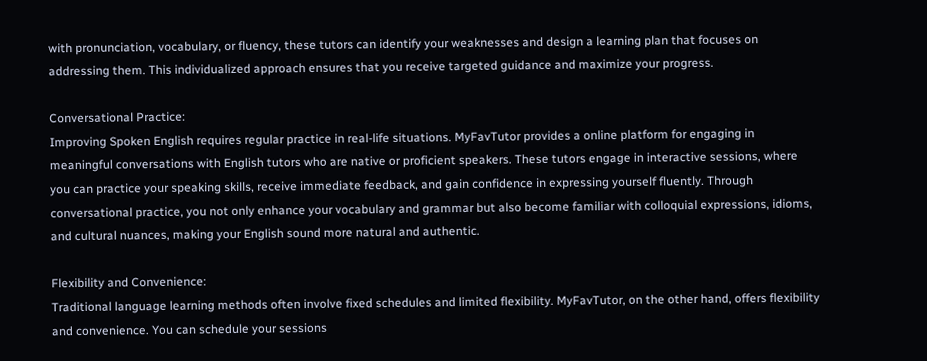with pronunciation, vocabulary, or fluency, these tutors can identify your weaknesses and design a learning plan that focuses on addressing them. This individualized approach ensures that you receive targeted guidance and maximize your progress.

Conversational Practice:
Improving Spoken English requires regular practice in real-life situations. MyFavTutor provides a online platform for engaging in meaningful conversations with English tutors who are native or proficient speakers. These tutors engage in interactive sessions, where you can practice your speaking skills, receive immediate feedback, and gain confidence in expressing yourself fluently. Through conversational practice, you not only enhance your vocabulary and grammar but also become familiar with colloquial expressions, idioms, and cultural nuances, making your English sound more natural and authentic.

Flexibility and Convenience:
Traditional language learning methods often involve fixed schedules and limited flexibility. MyFavTutor, on the other hand, offers flexibility and convenience. You can schedule your sessions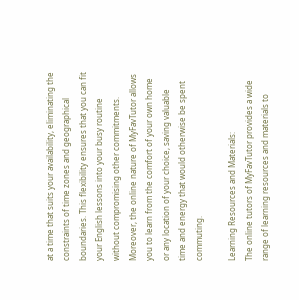at a time that suits your availability, eliminating the constraints of time zones and geographical boundaries. This flexibility ensures that you can fit your English lessons into your busy routine without compromising other commitments. Moreover, the online nature of MyFavTutor allows you to learn from the comfort of your own home or any location of your choice, saving valuable time and energy that would otherwise be spent commuting.

Learning Resources and Materials:
The online tutors of MyFavTutor provides a wide range of learning resources and materials to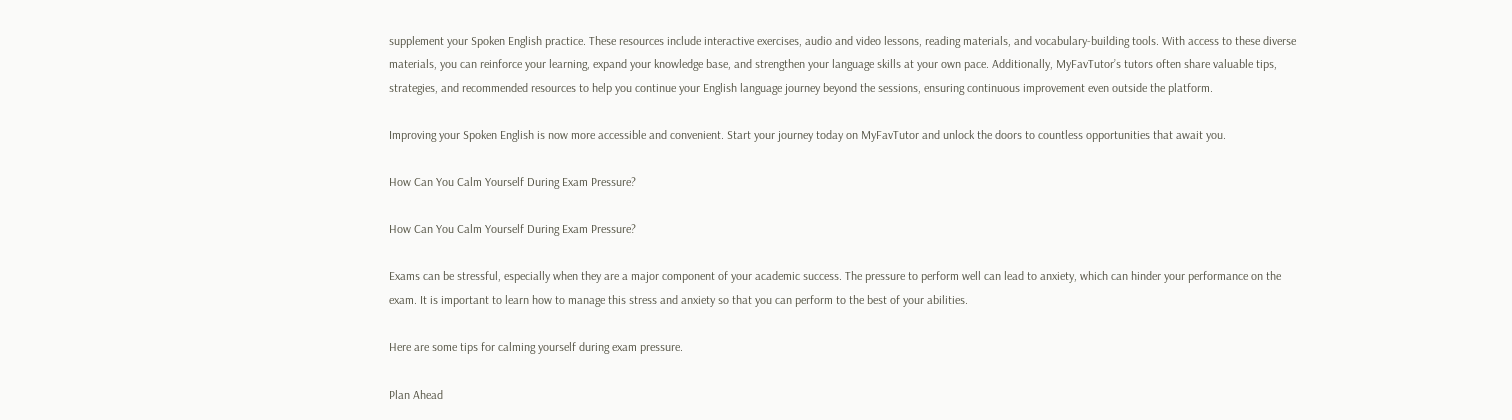supplement your Spoken English practice. These resources include interactive exercises, audio and video lessons, reading materials, and vocabulary-building tools. With access to these diverse materials, you can reinforce your learning, expand your knowledge base, and strengthen your language skills at your own pace. Additionally, MyFavTutor’s tutors often share valuable tips, strategies, and recommended resources to help you continue your English language journey beyond the sessions, ensuring continuous improvement even outside the platform.

Improving your Spoken English is now more accessible and convenient. Start your journey today on MyFavTutor and unlock the doors to countless opportunities that await you.

How Can You Calm Yourself During Exam Pressure?

How Can You Calm Yourself During Exam Pressure?

Exams can be stressful, especially when they are a major component of your academic success. The pressure to perform well can lead to anxiety, which can hinder your performance on the exam. It is important to learn how to manage this stress and anxiety so that you can perform to the best of your abilities.

Here are some tips for calming yourself during exam pressure.

Plan Ahead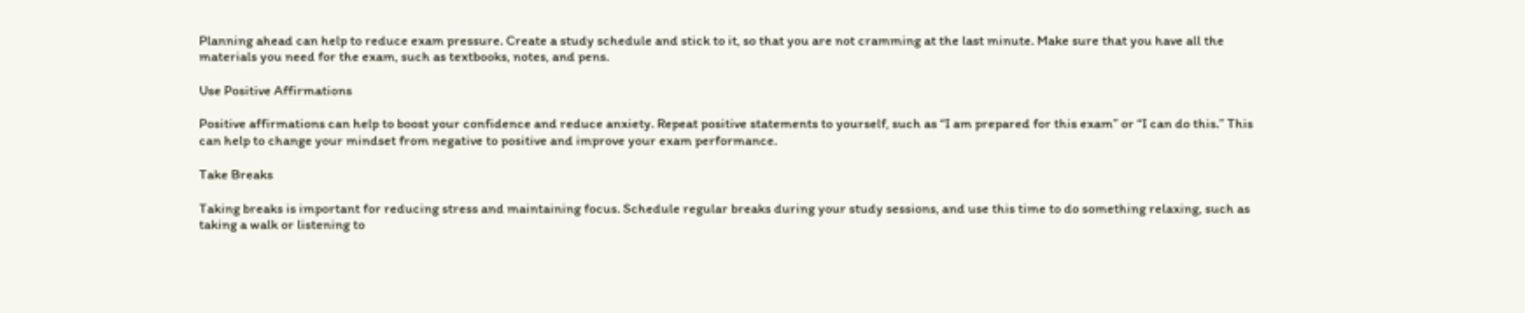Planning ahead can help to reduce exam pressure. Create a study schedule and stick to it, so that you are not cramming at the last minute. Make sure that you have all the materials you need for the exam, such as textbooks, notes, and pens.

Use Positive Affirmations

Positive affirmations can help to boost your confidence and reduce anxiety. Repeat positive statements to yourself, such as “I am prepared for this exam” or “I can do this.” This can help to change your mindset from negative to positive and improve your exam performance.

Take Breaks

Taking breaks is important for reducing stress and maintaining focus. Schedule regular breaks during your study sessions, and use this time to do something relaxing, such as taking a walk or listening to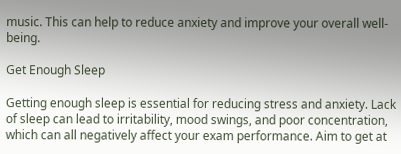music. This can help to reduce anxiety and improve your overall well-being.

Get Enough Sleep

Getting enough sleep is essential for reducing stress and anxiety. Lack of sleep can lead to irritability, mood swings, and poor concentration, which can all negatively affect your exam performance. Aim to get at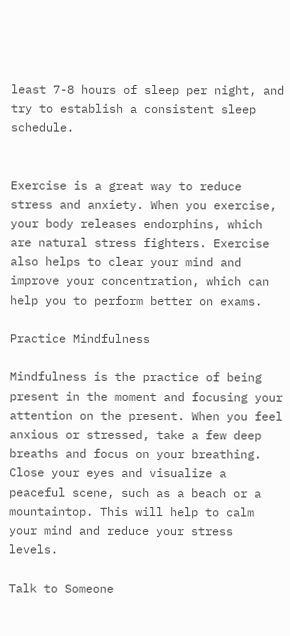least 7-8 hours of sleep per night, and try to establish a consistent sleep schedule.


Exercise is a great way to reduce stress and anxiety. When you exercise, your body releases endorphins, which are natural stress fighters. Exercise also helps to clear your mind and improve your concentration, which can help you to perform better on exams.

Practice Mindfulness

Mindfulness is the practice of being present in the moment and focusing your attention on the present. When you feel anxious or stressed, take a few deep breaths and focus on your breathing. Close your eyes and visualize a peaceful scene, such as a beach or a mountaintop. This will help to calm your mind and reduce your stress levels.

Talk to Someone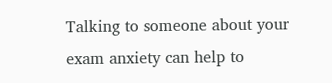Talking to someone about your exam anxiety can help to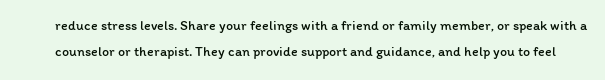reduce stress levels. Share your feelings with a friend or family member, or speak with a counselor or therapist. They can provide support and guidance, and help you to feel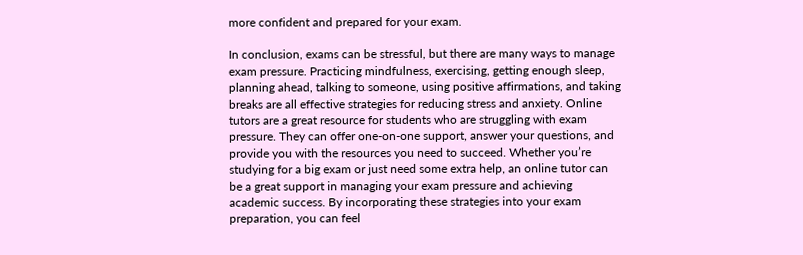more confident and prepared for your exam.

In conclusion, exams can be stressful, but there are many ways to manage exam pressure. Practicing mindfulness, exercising, getting enough sleep, planning ahead, talking to someone, using positive affirmations, and taking breaks are all effective strategies for reducing stress and anxiety. Online tutors are a great resource for students who are struggling with exam pressure. They can offer one-on-one support, answer your questions, and provide you with the resources you need to succeed. Whether you’re studying for a big exam or just need some extra help, an online tutor can be a great support in managing your exam pressure and achieving academic success. By incorporating these strategies into your exam preparation, you can feel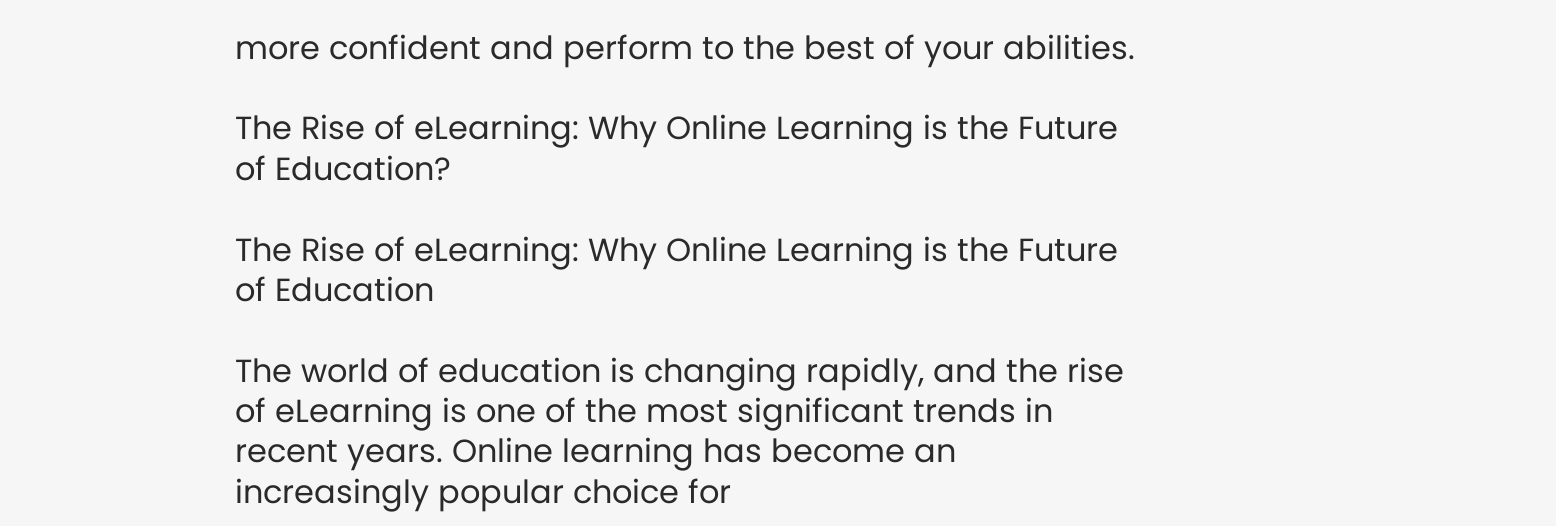more confident and perform to the best of your abilities.

The Rise of eLearning: Why Online Learning is the Future of Education?

The Rise of eLearning: Why Online Learning is the Future of Education

The world of education is changing rapidly, and the rise of eLearning is one of the most significant trends in recent years. Online learning has become an increasingly popular choice for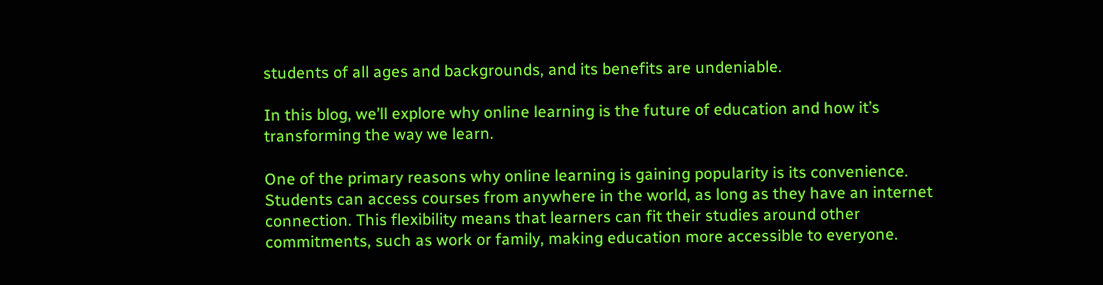students of all ages and backgrounds, and its benefits are undeniable.

In this blog, we’ll explore why online learning is the future of education and how it’s transforming the way we learn.

One of the primary reasons why online learning is gaining popularity is its convenience. Students can access courses from anywhere in the world, as long as they have an internet connection. This flexibility means that learners can fit their studies around other commitments, such as work or family, making education more accessible to everyone.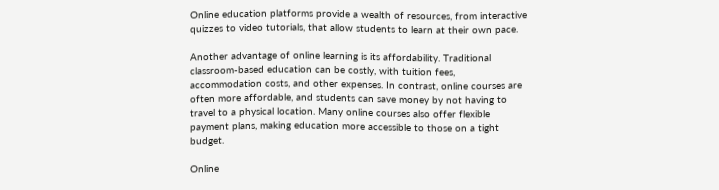Online education platforms provide a wealth of resources, from interactive quizzes to video tutorials, that allow students to learn at their own pace.

Another advantage of online learning is its affordability. Traditional classroom-based education can be costly, with tuition fees, accommodation costs, and other expenses. In contrast, online courses are often more affordable, and students can save money by not having to travel to a physical location. Many online courses also offer flexible payment plans, making education more accessible to those on a tight budget.

Online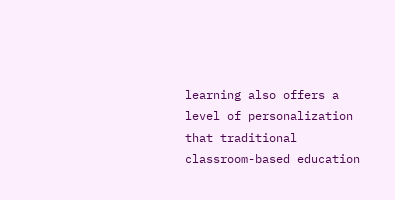learning also offers a level of personalization that traditional classroom-based education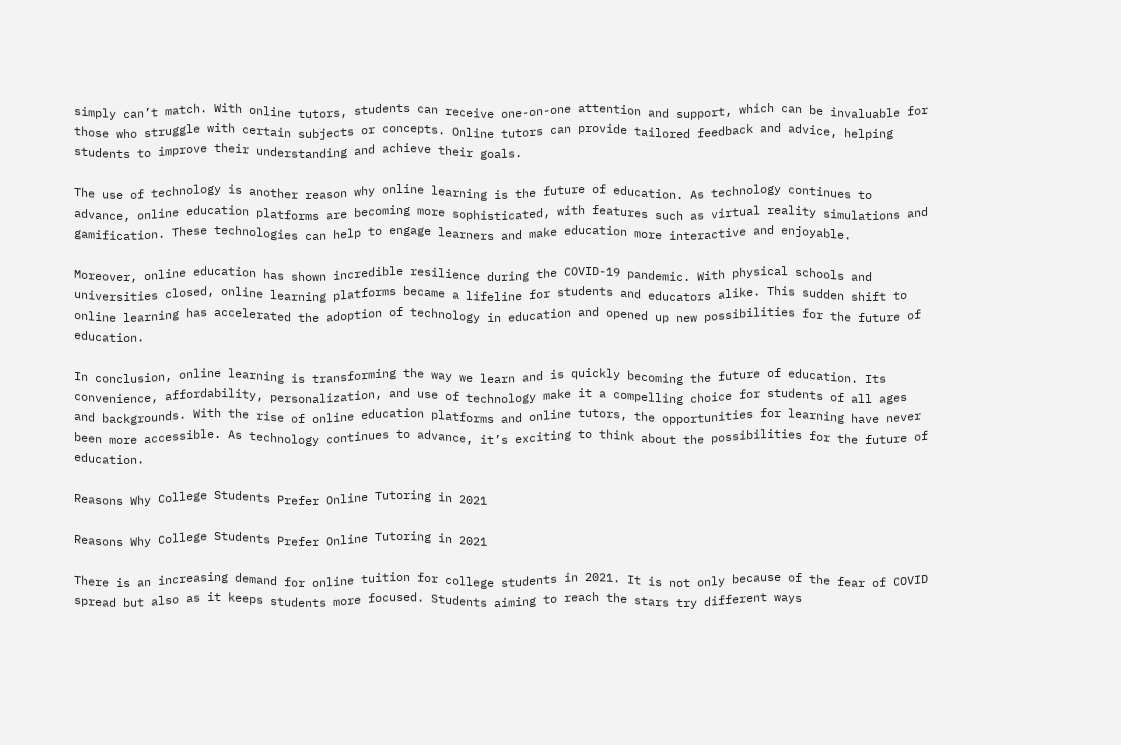simply can’t match. With online tutors, students can receive one-on-one attention and support, which can be invaluable for those who struggle with certain subjects or concepts. Online tutors can provide tailored feedback and advice, helping students to improve their understanding and achieve their goals.

The use of technology is another reason why online learning is the future of education. As technology continues to advance, online education platforms are becoming more sophisticated, with features such as virtual reality simulations and gamification. These technologies can help to engage learners and make education more interactive and enjoyable.

Moreover, online education has shown incredible resilience during the COVID-19 pandemic. With physical schools and universities closed, online learning platforms became a lifeline for students and educators alike. This sudden shift to online learning has accelerated the adoption of technology in education and opened up new possibilities for the future of education.

In conclusion, online learning is transforming the way we learn and is quickly becoming the future of education. Its convenience, affordability, personalization, and use of technology make it a compelling choice for students of all ages and backgrounds. With the rise of online education platforms and online tutors, the opportunities for learning have never been more accessible. As technology continues to advance, it’s exciting to think about the possibilities for the future of education.

Reasons Why College Students Prefer Online Tutoring in 2021

Reasons Why College Students Prefer Online Tutoring in 2021

There is an increasing demand for online tuition for college students in 2021. It is not only because of the fear of COVID spread but also as it keeps students more focused. Students aiming to reach the stars try different ways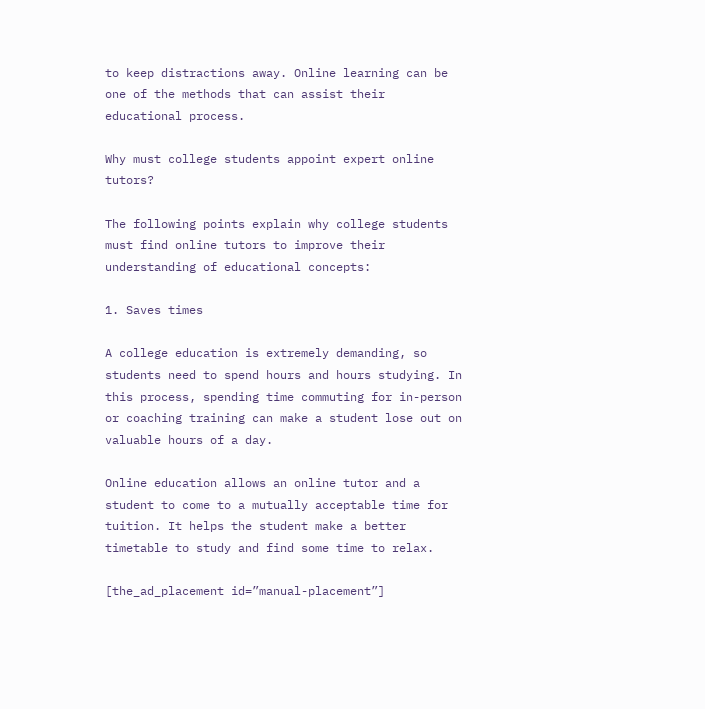to keep distractions away. Online learning can be one of the methods that can assist their educational process.

Why must college students appoint expert online tutors?

The following points explain why college students must find online tutors to improve their understanding of educational concepts:

1. Saves times

A college education is extremely demanding, so students need to spend hours and hours studying. In this process, spending time commuting for in-person or coaching training can make a student lose out on valuable hours of a day.

Online education allows an online tutor and a student to come to a mutually acceptable time for tuition. It helps the student make a better timetable to study and find some time to relax.

[the_ad_placement id=”manual-placement”]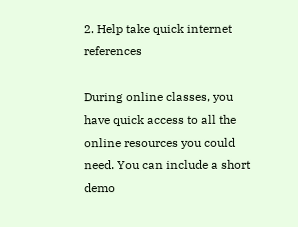2. Help take quick internet references

During online classes, you have quick access to all the online resources you could need. You can include a short demo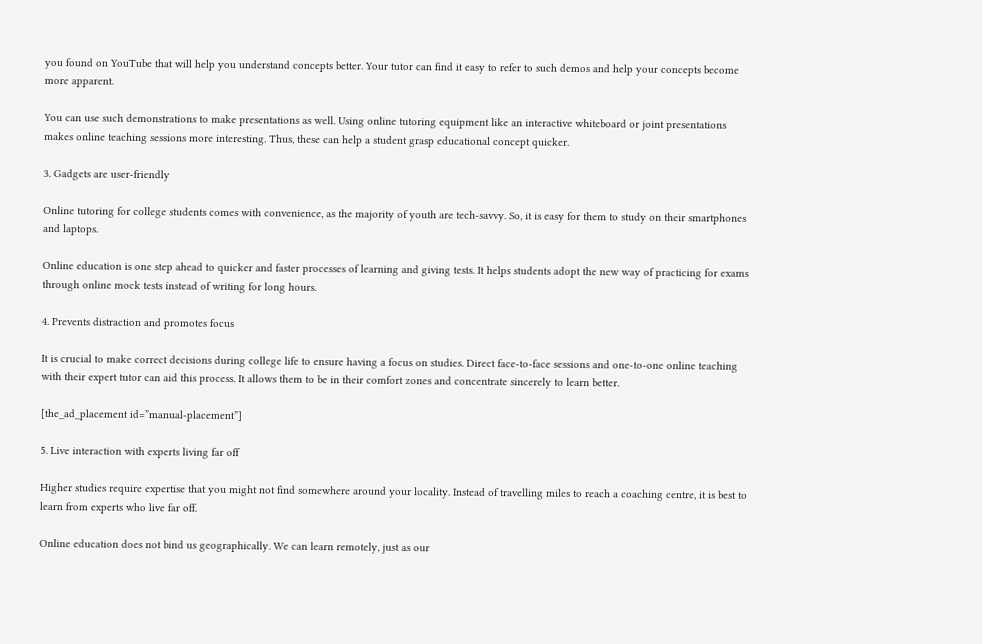you found on YouTube that will help you understand concepts better. Your tutor can find it easy to refer to such demos and help your concepts become more apparent.

You can use such demonstrations to make presentations as well. Using online tutoring equipment like an interactive whiteboard or joint presentations makes online teaching sessions more interesting. Thus, these can help a student grasp educational concept quicker.

3. Gadgets are user-friendly

Online tutoring for college students comes with convenience, as the majority of youth are tech-savvy. So, it is easy for them to study on their smartphones and laptops.

Online education is one step ahead to quicker and faster processes of learning and giving tests. It helps students adopt the new way of practicing for exams through online mock tests instead of writing for long hours.

4. Prevents distraction and promotes focus

It is crucial to make correct decisions during college life to ensure having a focus on studies. Direct face-to-face sessions and one-to-one online teaching with their expert tutor can aid this process. It allows them to be in their comfort zones and concentrate sincerely to learn better.

[the_ad_placement id=”manual-placement”]

5. Live interaction with experts living far off

Higher studies require expertise that you might not find somewhere around your locality. Instead of travelling miles to reach a coaching centre, it is best to learn from experts who live far off.

Online education does not bind us geographically. We can learn remotely, just as our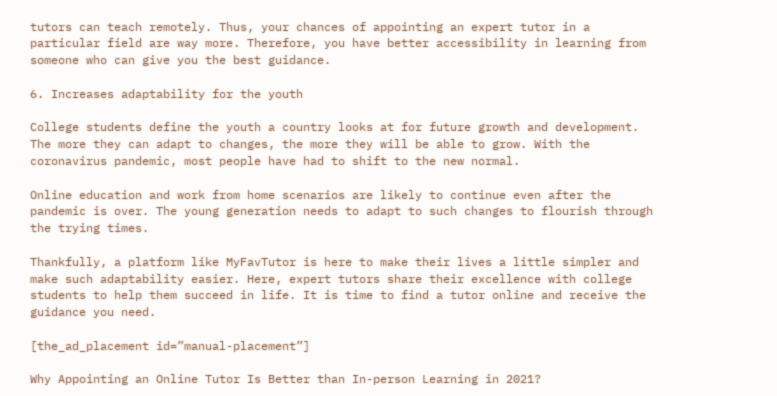tutors can teach remotely. Thus, your chances of appointing an expert tutor in a particular field are way more. Therefore, you have better accessibility in learning from someone who can give you the best guidance.

6. Increases adaptability for the youth

College students define the youth a country looks at for future growth and development. The more they can adapt to changes, the more they will be able to grow. With the coronavirus pandemic, most people have had to shift to the new normal.

Online education and work from home scenarios are likely to continue even after the pandemic is over. The young generation needs to adapt to such changes to flourish through the trying times.

Thankfully, a platform like MyFavTutor is here to make their lives a little simpler and make such adaptability easier. Here, expert tutors share their excellence with college students to help them succeed in life. It is time to find a tutor online and receive the guidance you need.

[the_ad_placement id=”manual-placement”]

Why Appointing an Online Tutor Is Better than In-person Learning in 2021?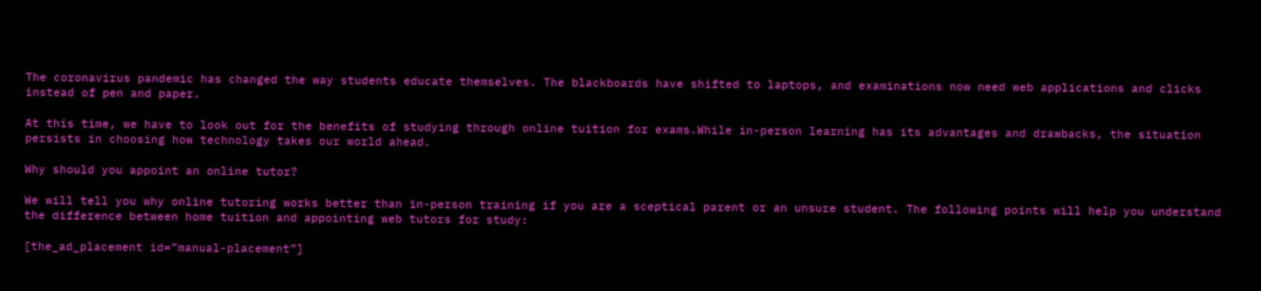The coronavirus pandemic has changed the way students educate themselves. The blackboards have shifted to laptops, and examinations now need web applications and clicks instead of pen and paper.

At this time, we have to look out for the benefits of studying through online tuition for exams.While in-person learning has its advantages and drawbacks, the situation persists in choosing how technology takes our world ahead.

Why should you appoint an online tutor?

We will tell you why online tutoring works better than in-person training if you are a sceptical parent or an unsure student. The following points will help you understand the difference between home tuition and appointing web tutors for study:

[the_ad_placement id=”manual-placement”]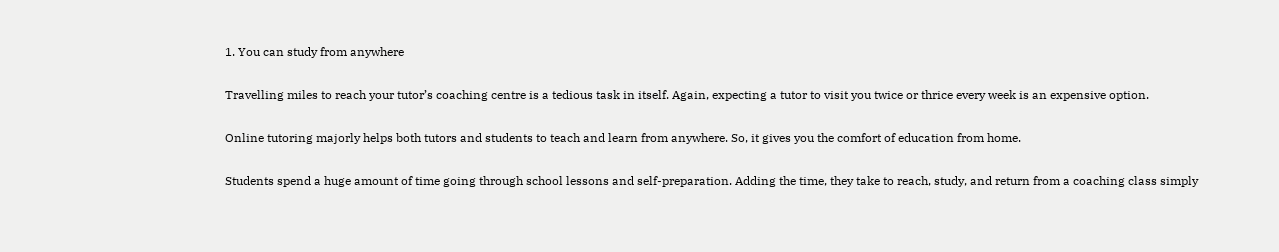1. You can study from anywhere

Travelling miles to reach your tutor’s coaching centre is a tedious task in itself. Again, expecting a tutor to visit you twice or thrice every week is an expensive option.

Online tutoring majorly helps both tutors and students to teach and learn from anywhere. So, it gives you the comfort of education from home.

Students spend a huge amount of time going through school lessons and self-preparation. Adding the time, they take to reach, study, and return from a coaching class simply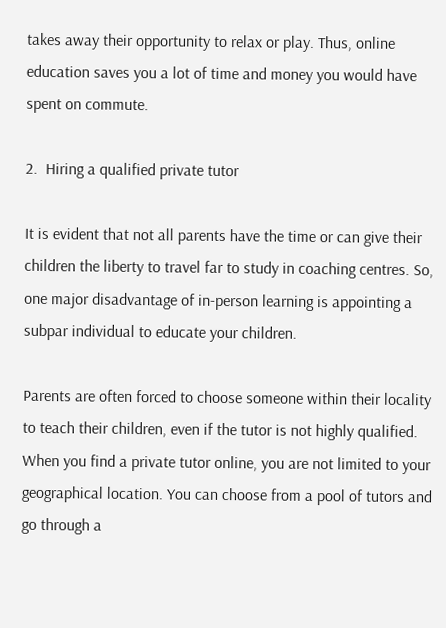takes away their opportunity to relax or play. Thus, online education saves you a lot of time and money you would have spent on commute.

2.  Hiring a qualified private tutor

It is evident that not all parents have the time or can give their children the liberty to travel far to study in coaching centres. So, one major disadvantage of in-person learning is appointing a subpar individual to educate your children.

Parents are often forced to choose someone within their locality to teach their children, even if the tutor is not highly qualified. When you find a private tutor online, you are not limited to your geographical location. You can choose from a pool of tutors and go through a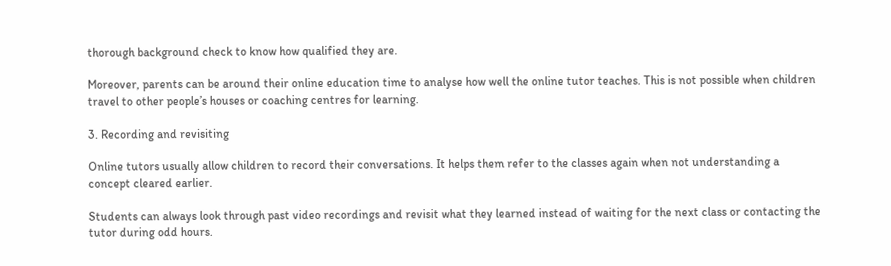thorough background check to know how qualified they are.

Moreover, parents can be around their online education time to analyse how well the online tutor teaches. This is not possible when children travel to other people’s houses or coaching centres for learning.

3. Recording and revisiting

Online tutors usually allow children to record their conversations. It helps them refer to the classes again when not understanding a concept cleared earlier.

Students can always look through past video recordings and revisit what they learned instead of waiting for the next class or contacting the tutor during odd hours.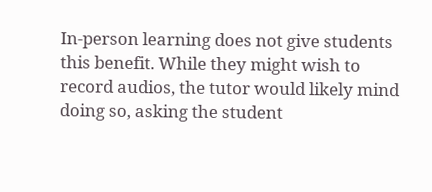In-person learning does not give students this benefit. While they might wish to record audios, the tutor would likely mind doing so, asking the student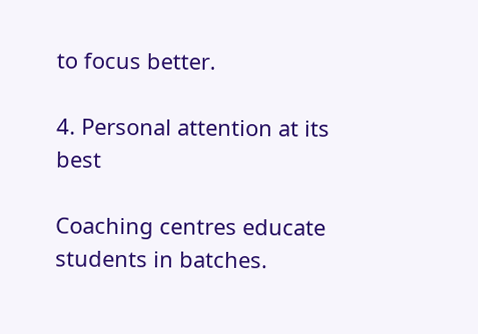to focus better.

4. Personal attention at its best

Coaching centres educate students in batches.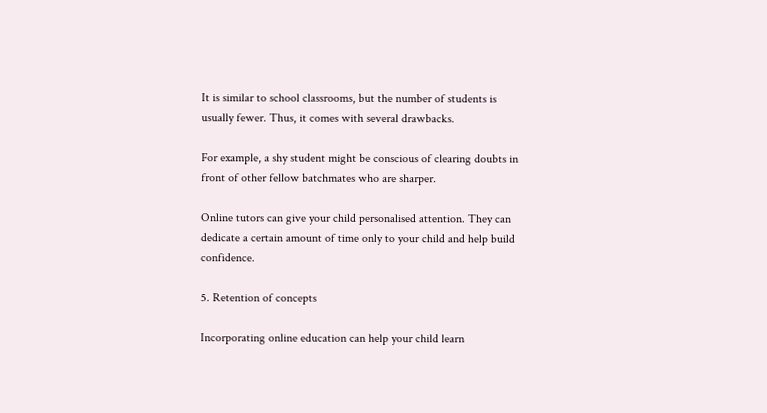It is similar to school classrooms, but the number of students is usually fewer. Thus, it comes with several drawbacks.

For example, a shy student might be conscious of clearing doubts in front of other fellow batchmates who are sharper.

Online tutors can give your child personalised attention. They can dedicate a certain amount of time only to your child and help build confidence.

5. Retention of concepts

Incorporating online education can help your child learn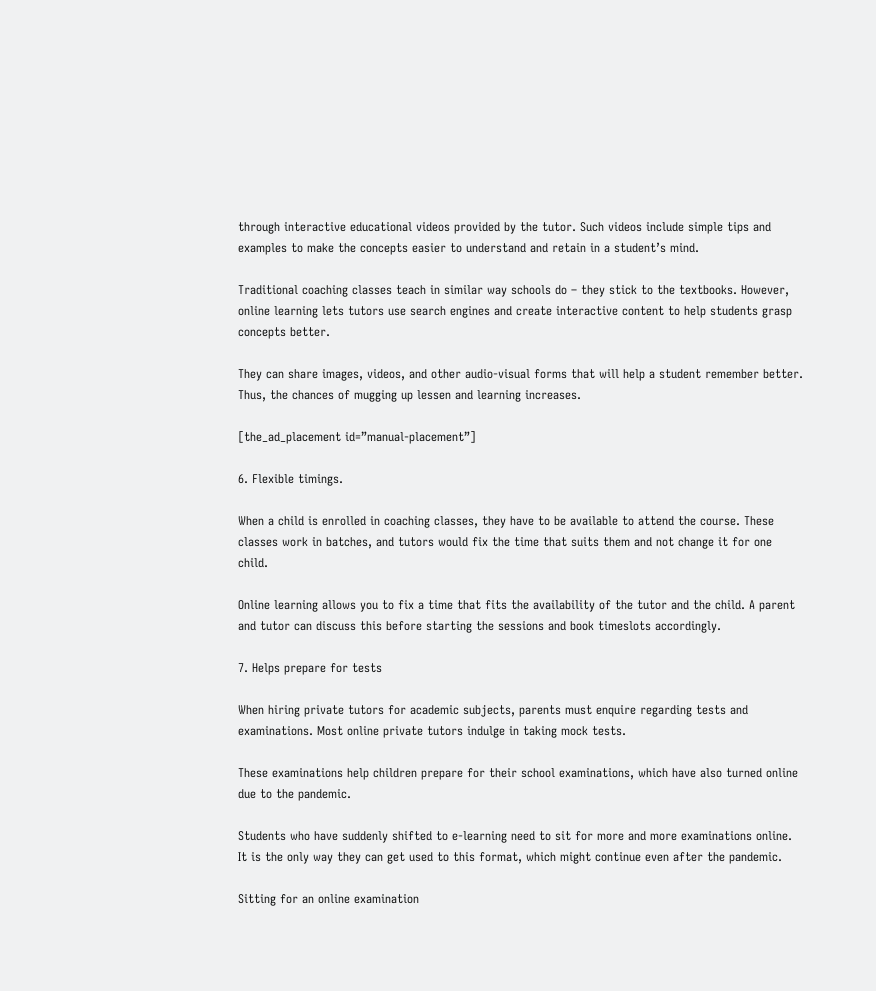through interactive educational videos provided by the tutor. Such videos include simple tips and examples to make the concepts easier to understand and retain in a student’s mind.

Traditional coaching classes teach in similar way schools do – they stick to the textbooks. However, online learning lets tutors use search engines and create interactive content to help students grasp concepts better.

They can share images, videos, and other audio-visual forms that will help a student remember better. Thus, the chances of mugging up lessen and learning increases.

[the_ad_placement id=”manual-placement”]

6. Flexible timings.

When a child is enrolled in coaching classes, they have to be available to attend the course. These classes work in batches, and tutors would fix the time that suits them and not change it for one child.

Online learning allows you to fix a time that fits the availability of the tutor and the child. A parent and tutor can discuss this before starting the sessions and book timeslots accordingly.

7. Helps prepare for tests

When hiring private tutors for academic subjects, parents must enquire regarding tests and examinations. Most online private tutors indulge in taking mock tests.

These examinations help children prepare for their school examinations, which have also turned online due to the pandemic.

Students who have suddenly shifted to e-learning need to sit for more and more examinations online. It is the only way they can get used to this format, which might continue even after the pandemic.

Sitting for an online examination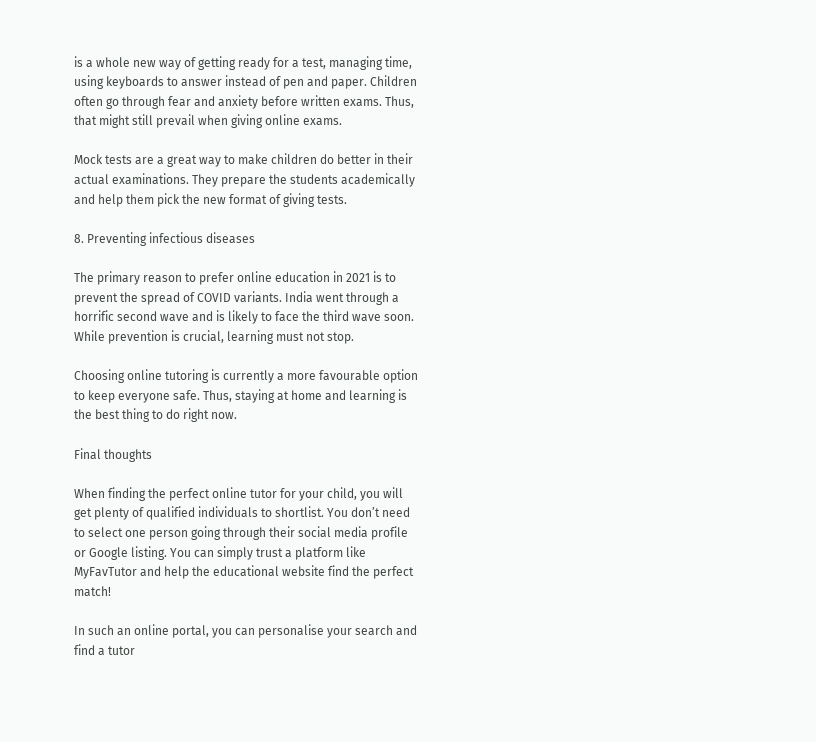is a whole new way of getting ready for a test, managing time, using keyboards to answer instead of pen and paper. Children often go through fear and anxiety before written exams. Thus, that might still prevail when giving online exams.

Mock tests are a great way to make children do better in their actual examinations. They prepare the students academically and help them pick the new format of giving tests.

8. Preventing infectious diseases

The primary reason to prefer online education in 2021 is to prevent the spread of COVID variants. India went through a horrific second wave and is likely to face the third wave soon. While prevention is crucial, learning must not stop.

Choosing online tutoring is currently a more favourable option to keep everyone safe. Thus, staying at home and learning is the best thing to do right now.

Final thoughts

When finding the perfect online tutor for your child, you will get plenty of qualified individuals to shortlist. You don’t need to select one person going through their social media profile or Google listing. You can simply trust a platform like MyFavTutor and help the educational website find the perfect match!

In such an online portal, you can personalise your search and find a tutor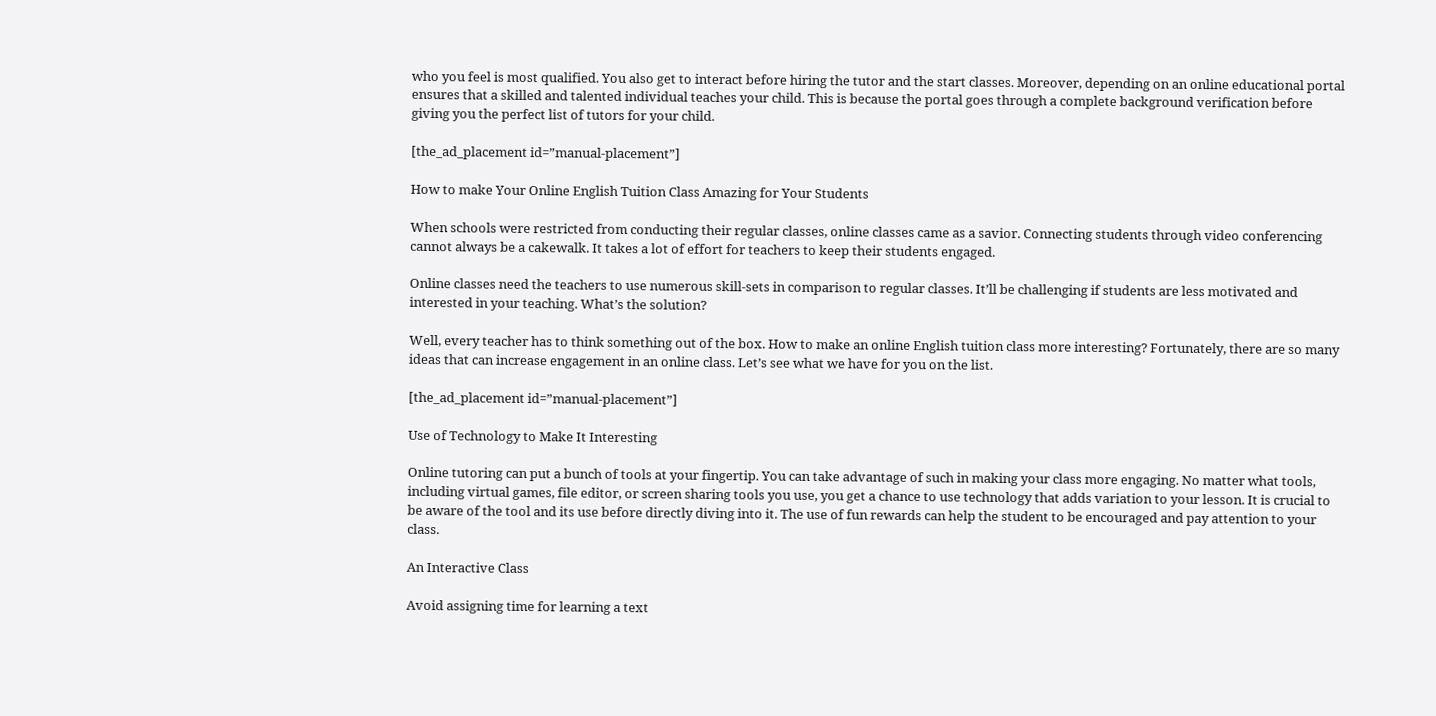who you feel is most qualified. You also get to interact before hiring the tutor and the start classes. Moreover, depending on an online educational portal ensures that a skilled and talented individual teaches your child. This is because the portal goes through a complete background verification before giving you the perfect list of tutors for your child.

[the_ad_placement id=”manual-placement”]

How to make Your Online English Tuition Class Amazing for Your Students

When schools were restricted from conducting their regular classes, online classes came as a savior. Connecting students through video conferencing cannot always be a cakewalk. It takes a lot of effort for teachers to keep their students engaged.

Online classes need the teachers to use numerous skill-sets in comparison to regular classes. It’ll be challenging if students are less motivated and interested in your teaching. What’s the solution?

Well, every teacher has to think something out of the box. How to make an online English tuition class more interesting? Fortunately, there are so many ideas that can increase engagement in an online class. Let’s see what we have for you on the list.

[the_ad_placement id=”manual-placement”]

Use of Technology to Make It Interesting

Online tutoring can put a bunch of tools at your fingertip. You can take advantage of such in making your class more engaging. No matter what tools, including virtual games, file editor, or screen sharing tools you use, you get a chance to use technology that adds variation to your lesson. It is crucial to be aware of the tool and its use before directly diving into it. The use of fun rewards can help the student to be encouraged and pay attention to your class.

An Interactive Class

Avoid assigning time for learning a text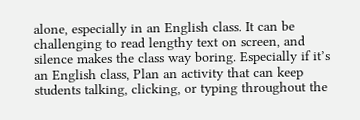alone, especially in an English class. It can be challenging to read lengthy text on screen, and silence makes the class way boring. Especially if it’s an English class, Plan an activity that can keep students talking, clicking, or typing throughout the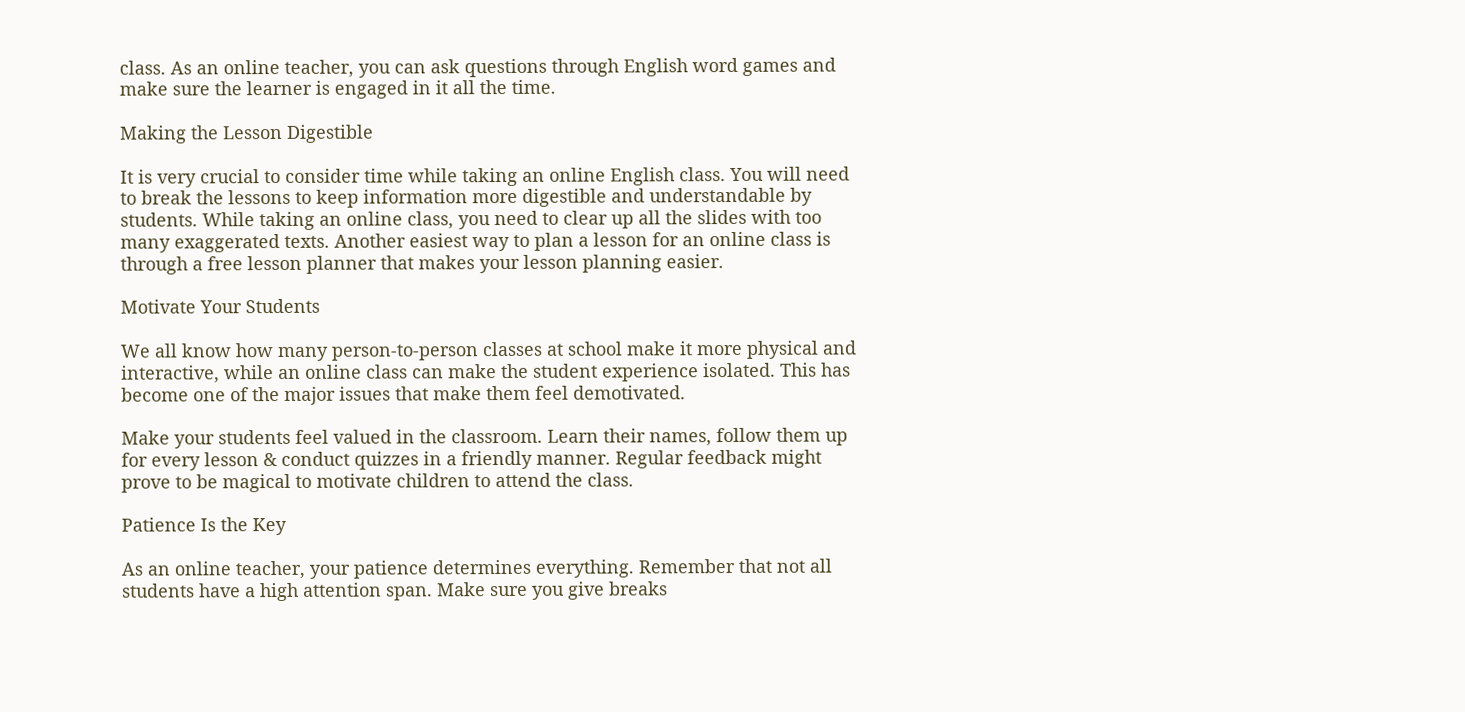class. As an online teacher, you can ask questions through English word games and make sure the learner is engaged in it all the time.

Making the Lesson Digestible

It is very crucial to consider time while taking an online English class. You will need to break the lessons to keep information more digestible and understandable by students. While taking an online class, you need to clear up all the slides with too many exaggerated texts. Another easiest way to plan a lesson for an online class is through a free lesson planner that makes your lesson planning easier.

Motivate Your Students

We all know how many person-to-person classes at school make it more physical and interactive, while an online class can make the student experience isolated. This has become one of the major issues that make them feel demotivated.

Make your students feel valued in the classroom. Learn their names, follow them up for every lesson & conduct quizzes in a friendly manner. Regular feedback might prove to be magical to motivate children to attend the class.

Patience Is the Key

As an online teacher, your patience determines everything. Remember that not all students have a high attention span. Make sure you give breaks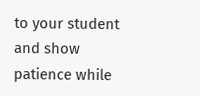to your student and show patience while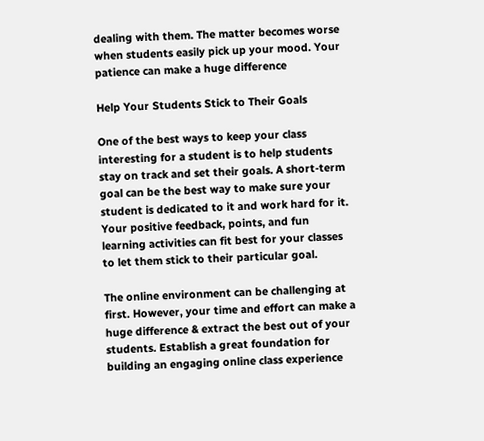dealing with them. The matter becomes worse when students easily pick up your mood. Your patience can make a huge difference

Help Your Students Stick to Their Goals

One of the best ways to keep your class interesting for a student is to help students stay on track and set their goals. A short-term goal can be the best way to make sure your student is dedicated to it and work hard for it. Your positive feedback, points, and fun learning activities can fit best for your classes to let them stick to their particular goal.

The online environment can be challenging at first. However, your time and effort can make a huge difference & extract the best out of your students. Establish a great foundation for building an engaging online class experience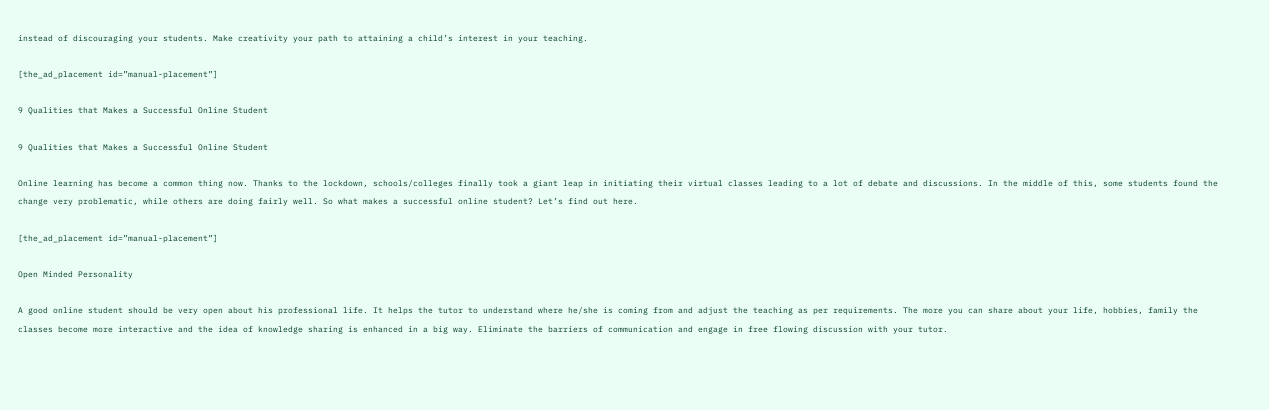instead of discouraging your students. Make creativity your path to attaining a child’s interest in your teaching.

[the_ad_placement id=”manual-placement”]

9 Qualities that Makes a Successful Online Student

9 Qualities that Makes a Successful Online Student

Online learning has become a common thing now. Thanks to the lockdown, schools/colleges finally took a giant leap in initiating their virtual classes leading to a lot of debate and discussions. In the middle of this, some students found the change very problematic, while others are doing fairly well. So what makes a successful online student? Let’s find out here.

[the_ad_placement id=”manual-placement”]

Open Minded Personality

A good online student should be very open about his professional life. It helps the tutor to understand where he/she is coming from and adjust the teaching as per requirements. The more you can share about your life, hobbies, family the classes become more interactive and the idea of knowledge sharing is enhanced in a big way. Eliminate the barriers of communication and engage in free flowing discussion with your tutor.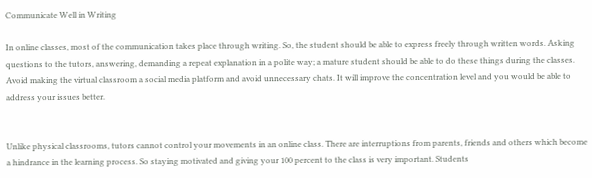Communicate Well in Writing

In online classes, most of the communication takes place through writing. So, the student should be able to express freely through written words. Asking questions to the tutors, answering, demanding a repeat explanation in a polite way; a mature student should be able to do these things during the classes. Avoid making the virtual classroom a social media platform and avoid unnecessary chats. It will improve the concentration level and you would be able to address your issues better.


Unlike physical classrooms, tutors cannot control your movements in an online class. There are interruptions from parents, friends and others which become a hindrance in the learning process. So staying motivated and giving your 100 percent to the class is very important. Students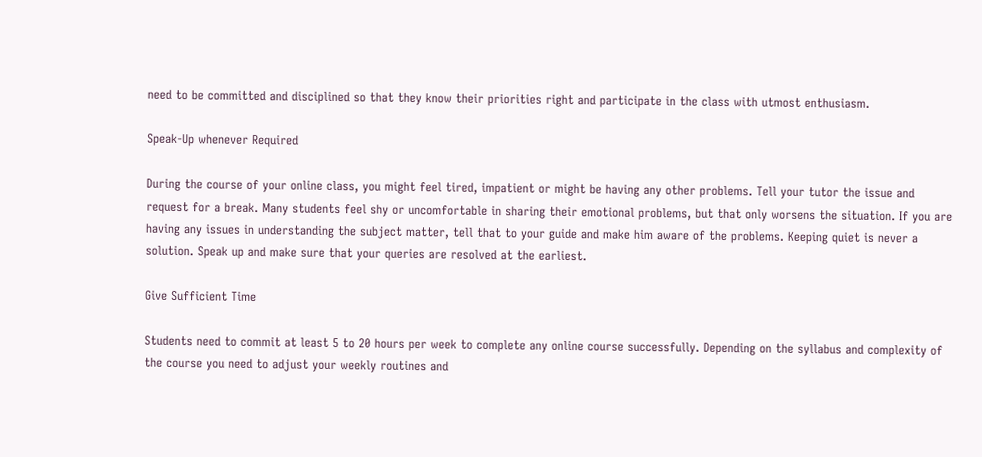need to be committed and disciplined so that they know their priorities right and participate in the class with utmost enthusiasm.

Speak-Up whenever Required

During the course of your online class, you might feel tired, impatient or might be having any other problems. Tell your tutor the issue and request for a break. Many students feel shy or uncomfortable in sharing their emotional problems, but that only worsens the situation. If you are having any issues in understanding the subject matter, tell that to your guide and make him aware of the problems. Keeping quiet is never a solution. Speak up and make sure that your queries are resolved at the earliest.

Give Sufficient Time

Students need to commit at least 5 to 20 hours per week to complete any online course successfully. Depending on the syllabus and complexity of the course you need to adjust your weekly routines and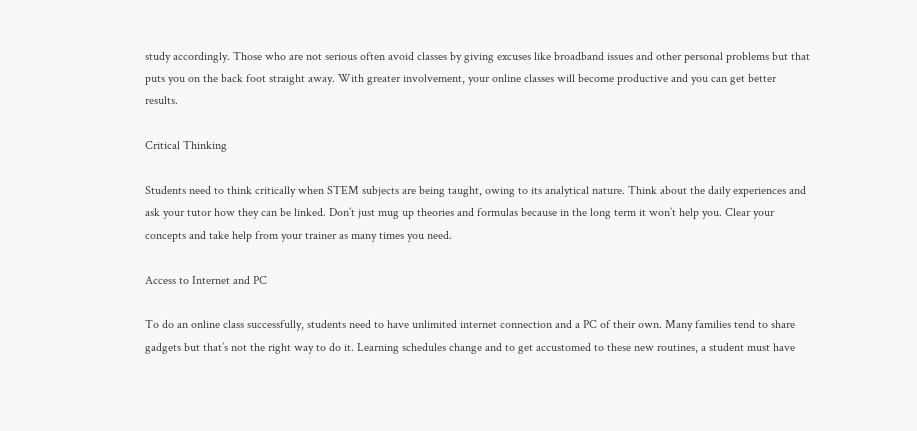study accordingly. Those who are not serious often avoid classes by giving excuses like broadband issues and other personal problems but that puts you on the back foot straight away. With greater involvement, your online classes will become productive and you can get better results.

Critical Thinking

Students need to think critically when STEM subjects are being taught, owing to its analytical nature. Think about the daily experiences and ask your tutor how they can be linked. Don’t just mug up theories and formulas because in the long term it won’t help you. Clear your concepts and take help from your trainer as many times you need.

Access to Internet and PC

To do an online class successfully, students need to have unlimited internet connection and a PC of their own. Many families tend to share gadgets but that’s not the right way to do it. Learning schedules change and to get accustomed to these new routines, a student must have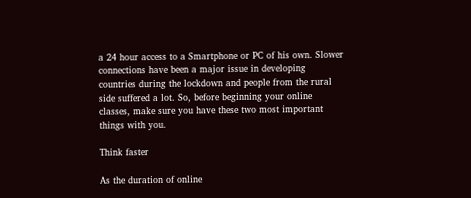a 24 hour access to a Smartphone or PC of his own. Slower connections have been a major issue in developing countries during the lockdown and people from the rural side suffered a lot. So, before beginning your online classes, make sure you have these two most important things with you.

Think faster

As the duration of online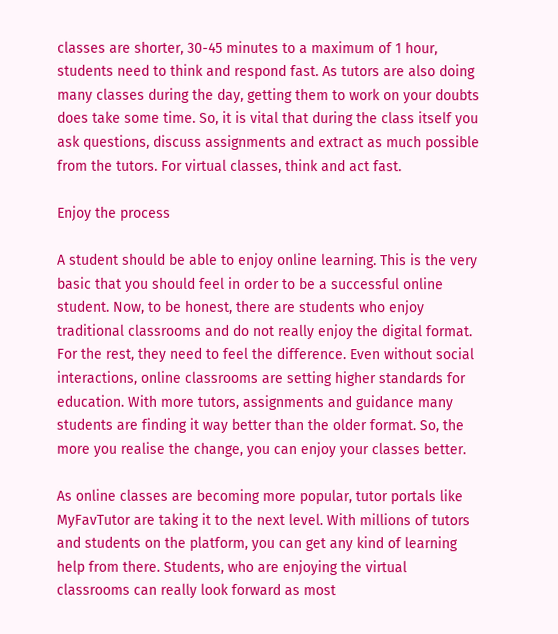classes are shorter, 30-45 minutes to a maximum of 1 hour, students need to think and respond fast. As tutors are also doing many classes during the day, getting them to work on your doubts does take some time. So, it is vital that during the class itself you ask questions, discuss assignments and extract as much possible from the tutors. For virtual classes, think and act fast.

Enjoy the process

A student should be able to enjoy online learning. This is the very basic that you should feel in order to be a successful online student. Now, to be honest, there are students who enjoy traditional classrooms and do not really enjoy the digital format. For the rest, they need to feel the difference. Even without social interactions, online classrooms are setting higher standards for education. With more tutors, assignments and guidance many students are finding it way better than the older format. So, the more you realise the change, you can enjoy your classes better.

As online classes are becoming more popular, tutor portals like MyFavTutor are taking it to the next level. With millions of tutors and students on the platform, you can get any kind of learning help from there. Students, who are enjoying the virtual classrooms can really look forward as most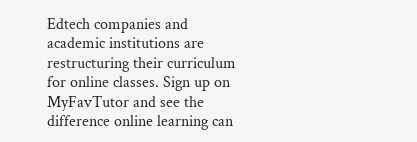Edtech companies and academic institutions are restructuring their curriculum for online classes. Sign up on MyFavTutor and see the difference online learning can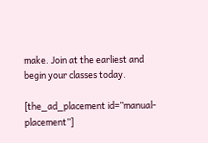make. Join at the earliest and begin your classes today.

[the_ad_placement id=”manual-placement”]